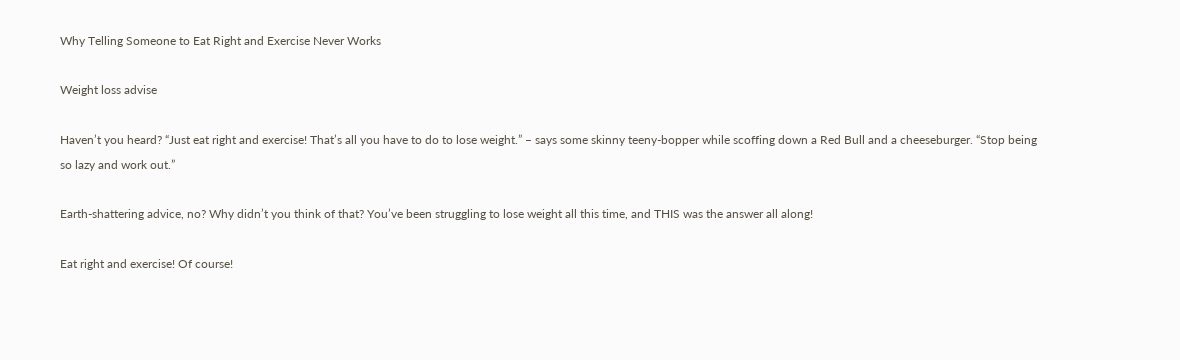Why Telling Someone to Eat Right and Exercise Never Works

Weight loss advise

Haven’t you heard? “Just eat right and exercise! That’s all you have to do to lose weight.” – says some skinny teeny-bopper while scoffing down a Red Bull and a cheeseburger. “Stop being so lazy and work out.”

Earth-shattering advice, no? Why didn’t you think of that? You’ve been struggling to lose weight all this time, and THIS was the answer all along!

Eat right and exercise! Of course!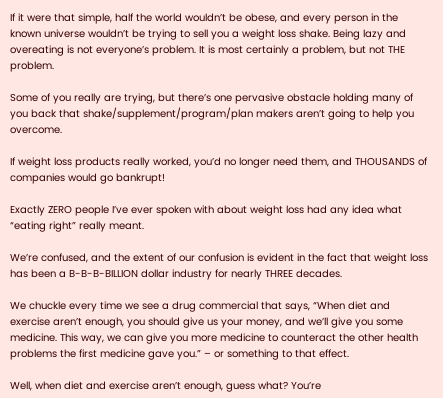If it were that simple, half the world wouldn’t be obese, and every person in the known universe wouldn’t be trying to sell you a weight loss shake. Being lazy and overeating is not everyone’s problem. It is most certainly a problem, but not THE problem.

Some of you really are trying, but there’s one pervasive obstacle holding many of you back that shake/supplement/program/plan makers aren’t going to help you overcome.

If weight loss products really worked, you’d no longer need them, and THOUSANDS of companies would go bankrupt!

Exactly ZERO people I’ve ever spoken with about weight loss had any idea what “eating right” really meant.

We’re confused, and the extent of our confusion is evident in the fact that weight loss has been a B-B-B-BILLION dollar industry for nearly THREE decades.

We chuckle every time we see a drug commercial that says, “When diet and exercise aren’t enough, you should give us your money, and we’ll give you some medicine. This way, we can give you more medicine to counteract the other health problems the first medicine gave you.” – or something to that effect.

Well, when diet and exercise aren’t enough, guess what? You’re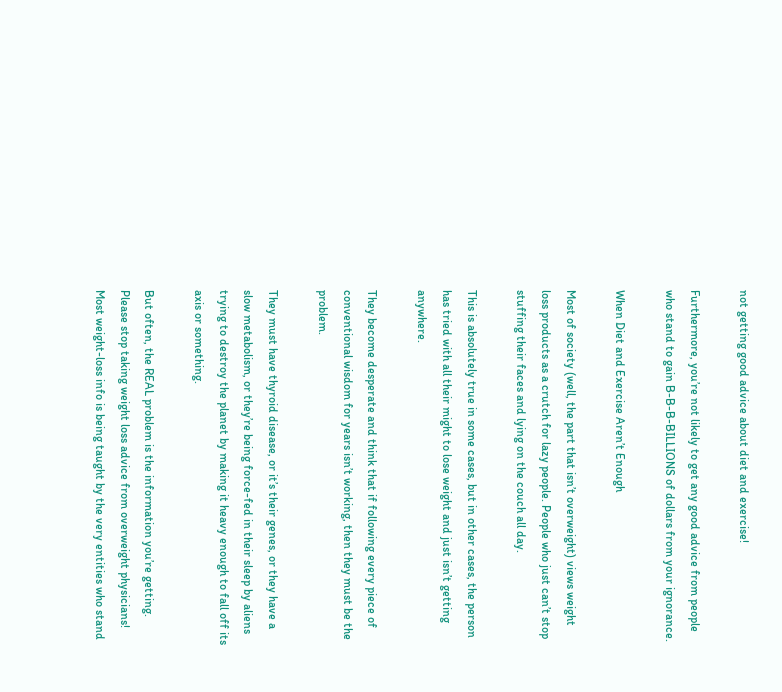not getting good advice about diet and exercise!

Furthermore, you’re not likely to get any good advice from people who stand to gain B-B-B-BILLIONS of dollars from your ignorance.

When Diet and Exercise Aren’t Enough

Most of society (well, the part that isn’t overweight) views weight loss products as a crutch for lazy people. People who just can’t stop stuffing their faces and lying on the couch all day.

This is absolutely true in some cases, but in other cases, the person has tried with all their might to lose weight and just isn’t getting anywhere.

They become desperate and think that if following every piece of conventional wisdom for years isn’t working, then they must be the problem.

They must have thyroid disease, or it’s their genes, or they have a slow metabolism, or they’re being force-fed in their sleep by aliens trying to destroy the planet by making it heavy enough to fall off its axis or something.

But often, the REAL problem is the information you’re getting. Please stop taking weight loss advice from overweight physicians! Most weight-loss info is being taught by the very entities who stand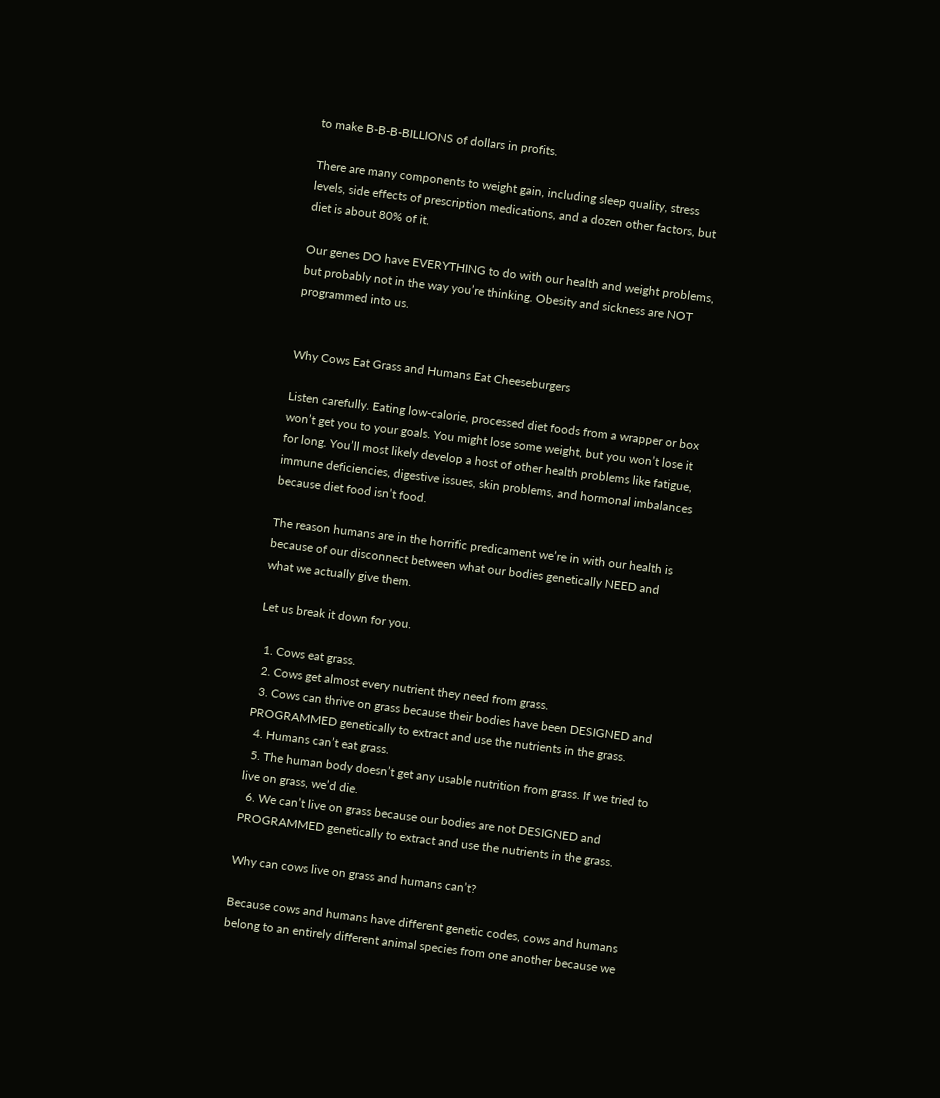to make B-B-B-BILLIONS of dollars in profits.

There are many components to weight gain, including sleep quality, stress levels, side effects of prescription medications, and a dozen other factors, but diet is about 80% of it.

Our genes DO have EVERYTHING to do with our health and weight problems, but probably not in the way you’re thinking. Obesity and sickness are NOT programmed into us.


Why Cows Eat Grass and Humans Eat Cheeseburgers

Listen carefully. Eating low-calorie, processed diet foods from a wrapper or box won’t get you to your goals. You might lose some weight, but you won’t lose it for long. You’ll most likely develop a host of other health problems like fatigue, immune deficiencies, digestive issues, skin problems, and hormonal imbalances because diet food isn’t food.

The reason humans are in the horrific predicament we’re in with our health is because of our disconnect between what our bodies genetically NEED and what we actually give them.

Let us break it down for you.

  1. Cows eat grass.
  2. Cows get almost every nutrient they need from grass.
  3. Cows can thrive on grass because their bodies have been DESIGNED and PROGRAMMED genetically to extract and use the nutrients in the grass.
  4. Humans can’t eat grass.
  5. The human body doesn’t get any usable nutrition from grass. If we tried to live on grass, we’d die.
  6. We can’t live on grass because our bodies are not DESIGNED and PROGRAMMED genetically to extract and use the nutrients in the grass.

Why can cows live on grass and humans can’t?

Because cows and humans have different genetic codes, cows and humans belong to an entirely different animal species from one another because we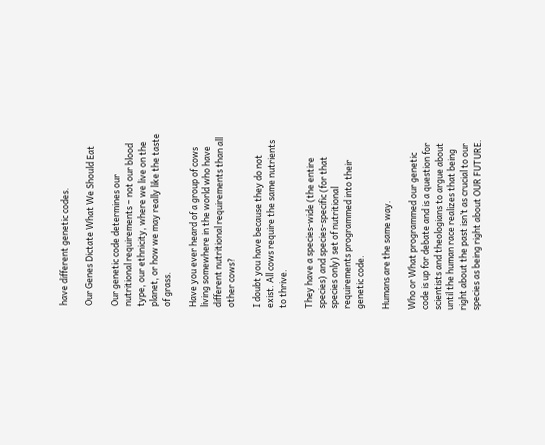have different genetic codes.

Our Genes Dictate What We Should Eat

Our genetic code determines our nutritional requirements – not our blood type, our ethnicity, where we live on the planet, or how we may really like the taste of grass.

Have you ever heard of a group of cows living somewhere in the world who have different nutritional requirements than all other cows?

I doubt you have because they do not exist. All cows require the same nutrients to thrive.

They have a species-wide (the entire species) and species-specific (for that species only) set of nutritional requirements programmed into their genetic code.

Humans are the same way.

Who or What programmed our genetic code is up for debate and is a question for scientists and theologians to argue about until the human race realizes that being right about the past isn’t as crucial to our species as being right about OUR FUTURE.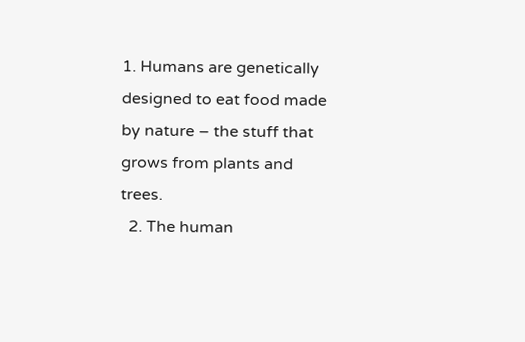1. Humans are genetically designed to eat food made by nature – the stuff that grows from plants and trees.
  2. The human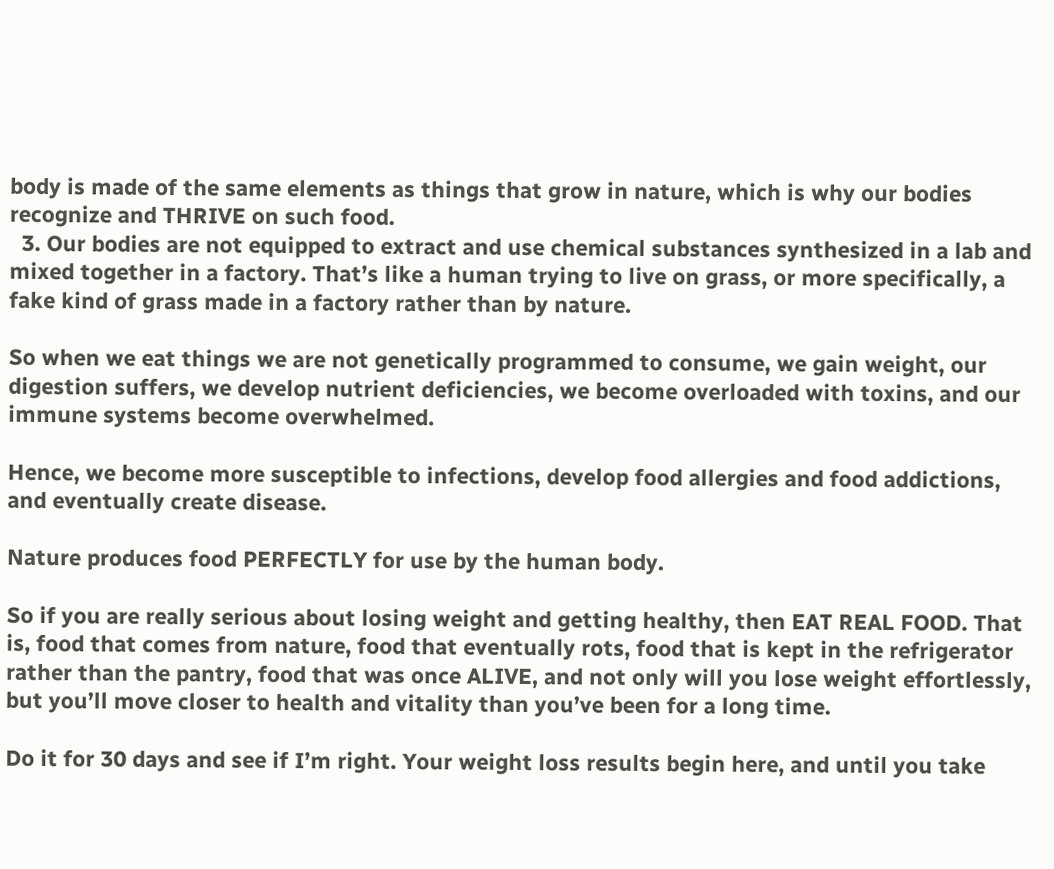body is made of the same elements as things that grow in nature, which is why our bodies recognize and THRIVE on such food.
  3. Our bodies are not equipped to extract and use chemical substances synthesized in a lab and mixed together in a factory. That’s like a human trying to live on grass, or more specifically, a fake kind of grass made in a factory rather than by nature.

So when we eat things we are not genetically programmed to consume, we gain weight, our digestion suffers, we develop nutrient deficiencies, we become overloaded with toxins, and our immune systems become overwhelmed.

Hence, we become more susceptible to infections, develop food allergies and food addictions, and eventually create disease.

Nature produces food PERFECTLY for use by the human body.

So if you are really serious about losing weight and getting healthy, then EAT REAL FOOD. That is, food that comes from nature, food that eventually rots, food that is kept in the refrigerator rather than the pantry, food that was once ALIVE, and not only will you lose weight effortlessly, but you’ll move closer to health and vitality than you’ve been for a long time.

Do it for 30 days and see if I’m right. Your weight loss results begin here, and until you take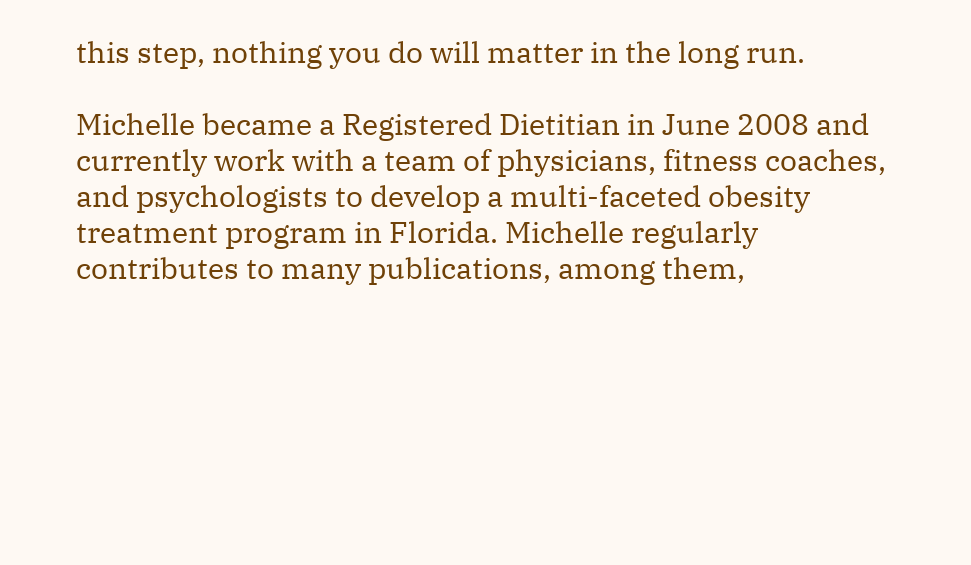this step, nothing you do will matter in the long run.

Michelle became a Registered Dietitian in June 2008 and currently work with a team of physicians, fitness coaches, and psychologists to develop a multi-faceted obesity treatment program in Florida. Michelle regularly contributes to many publications, among them,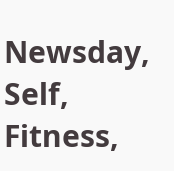Newsday, Self, Fitness,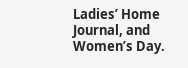Ladies’ Home Journal, and Women’s Day.